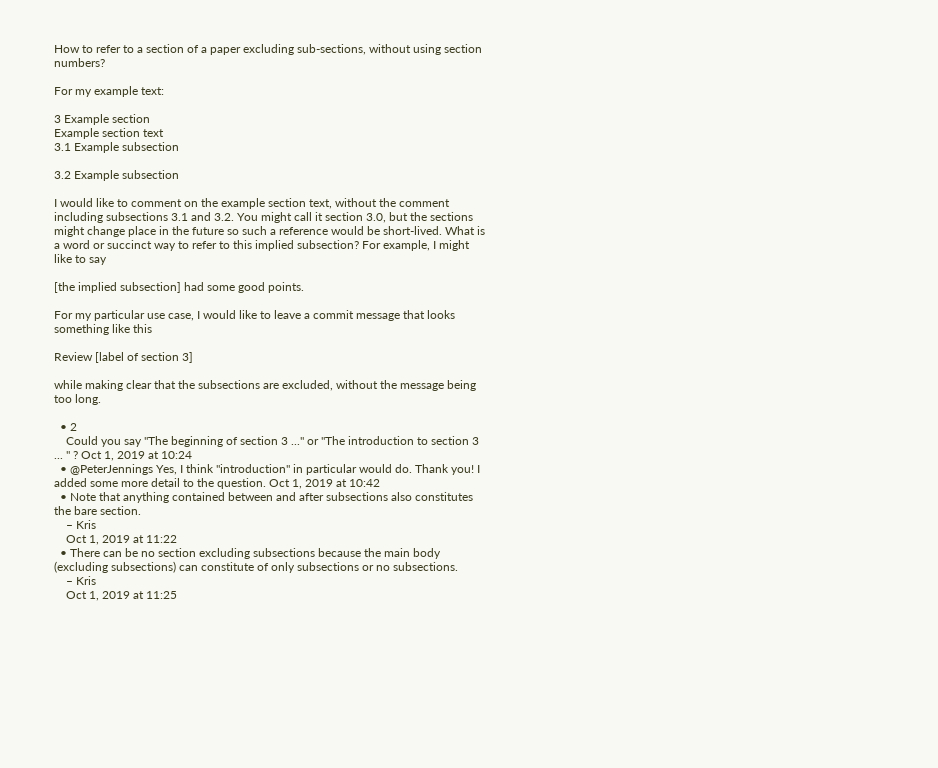How to refer to a section of a paper excluding sub-sections, without using section numbers?

For my example text:

3 Example section
Example section text
3.1 Example subsection

3.2 Example subsection

I would like to comment on the example section text, without the comment including subsections 3.1 and 3.2. You might call it section 3.0, but the sections might change place in the future so such a reference would be short-lived. What is a word or succinct way to refer to this implied subsection? For example, I might like to say

[the implied subsection] had some good points.

For my particular use case, I would like to leave a commit message that looks something like this

Review [label of section 3]

while making clear that the subsections are excluded, without the message being too long.

  • 2
    Could you say "The beginning of section 3 ..." or "The introduction to section 3 ... " ? Oct 1, 2019 at 10:24
  • @PeterJennings Yes, I think "introduction" in particular would do. Thank you! I added some more detail to the question. Oct 1, 2019 at 10:42
  • Note that anything contained between and after subsections also constitutes the bare section.
    – Kris
    Oct 1, 2019 at 11:22
  • There can be no section excluding subsections because the main body (excluding subsections) can constitute of only subsections or no subsections.
    – Kris
    Oct 1, 2019 at 11:25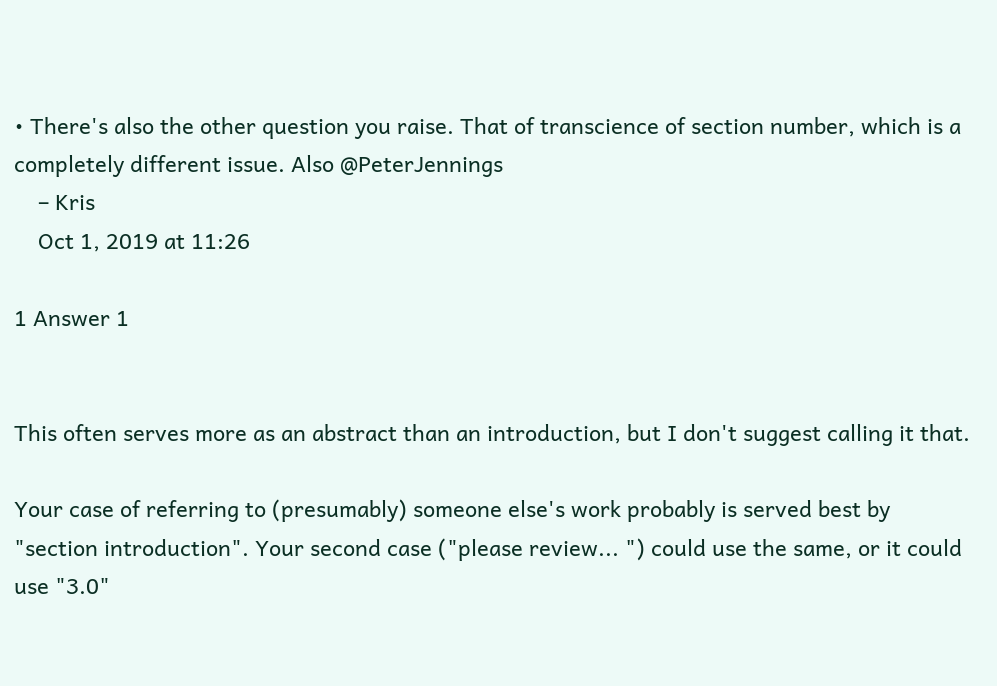• There's also the other question you raise. That of transcience of section number, which is a completely different issue. Also @PeterJennings
    – Kris
    Oct 1, 2019 at 11:26

1 Answer 1


This often serves more as an abstract than an introduction, but I don't suggest calling it that.

Your case of referring to (presumably) someone else's work probably is served best by "section introduction". Your second case ("please review... ") could use the same, or it could use "3.0"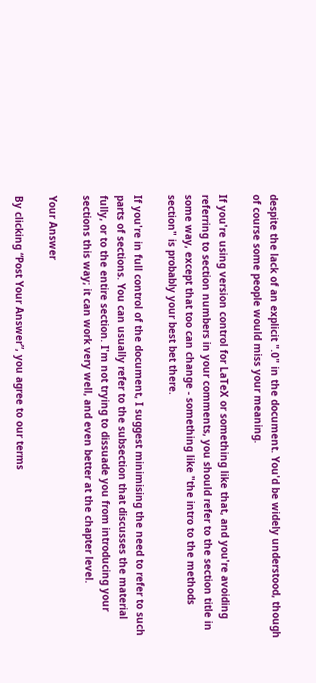despite the lack of an explicit ".0" in the document. You'd be widely understood, though of course some people would miss your meaning.

If you're using version control for LaTeX or something like that, and you're avoiding referring to section numbers in your comments, you should refer to the section title in some way, except that too can change - something like "the intro to the methods section" is probably your best bet there.

If you're in full control of the document, I suggest minimising the need to refer to such parts of sections. You can usually refer to the subsection that discusses the material fully, or to the entire section. I'm not trying to dissuade you from introducing your sections this way; it can work very well, and even better at the chapter level.

Your Answer

By clicking “Post Your Answer”, you agree to our terms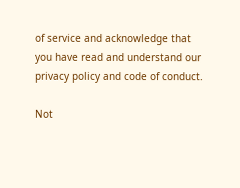of service and acknowledge that you have read and understand our privacy policy and code of conduct.

Not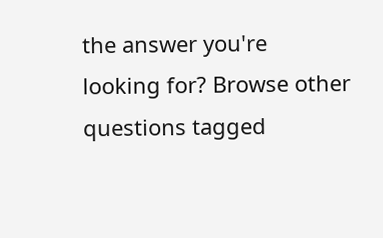the answer you're looking for? Browse other questions tagged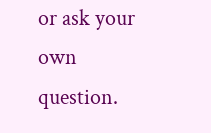or ask your own question.